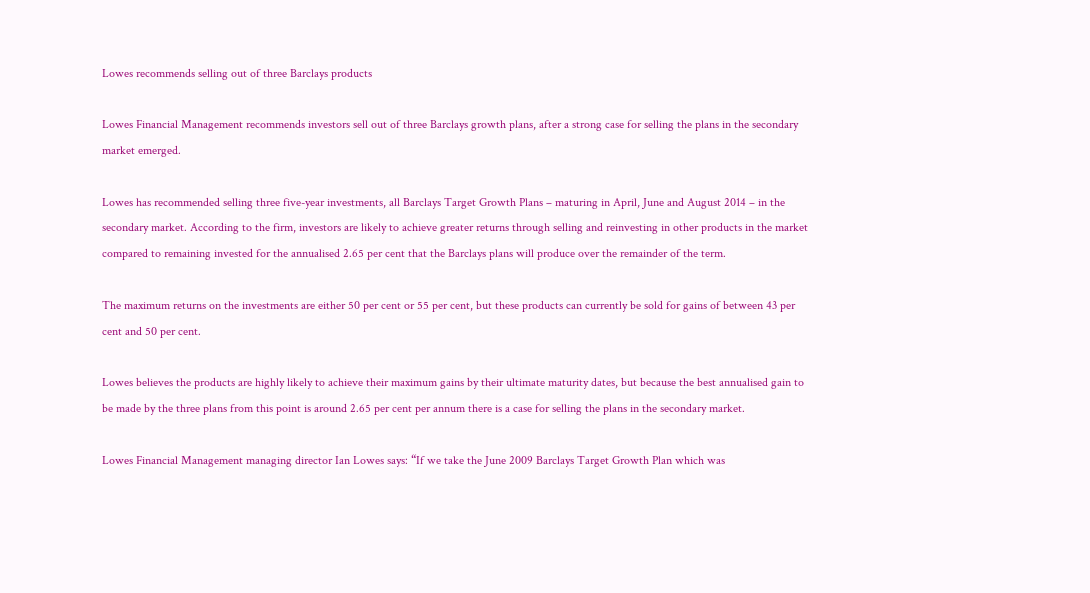Lowes recommends selling out of three Barclays products

Lowes Financial Management recommends investors sell out of three Barclays growth plans, after a strong case for selling the plans in the secondary market emerged.

Lowes has recommended selling three five-year investments, all Barclays Target Growth Plans – maturing in April, June and August 2014 – in the secondary market. According to the firm, investors are likely to achieve greater returns through selling and reinvesting in other products in the market compared to remaining invested for the annualised 2.65 per cent that the Barclays plans will produce over the remainder of the term.

The maximum returns on the investments are either 50 per cent or 55 per cent, but these products can currently be sold for gains of between 43 per cent and 50 per cent.

Lowes believes the products are highly likely to achieve their maximum gains by their ultimate maturity dates, but because the best annualised gain to be made by the three plans from this point is around 2.65 per cent per annum there is a case for selling the plans in the secondary market.

Lowes Financial Management managing director Ian Lowes says: “If we take the June 2009 Barclays Target Growth Plan which was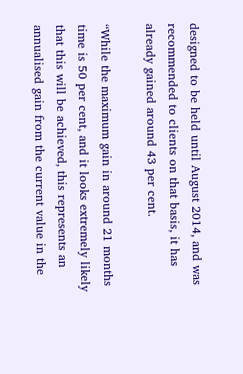designed to be held until August 2014, and was recommended to clients on that basis, it has already gained around 43 per cent.

“While the maximum gain in around 21 months time is 50 per cent, and it looks extremely likely that this will be achieved, this represents an annualised gain from the current value in the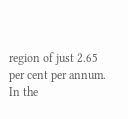region of just 2.65 per cent per annum. In the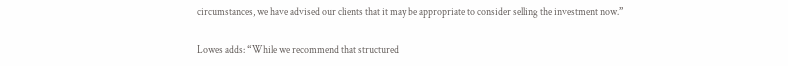circumstances, we have advised our clients that it may be appropriate to consider selling the investment now.”

Lowes adds: “While we recommend that structured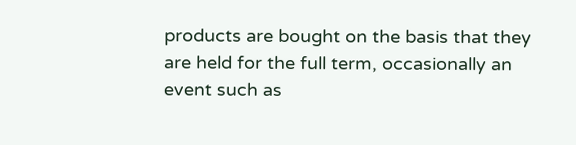products are bought on the basis that they are held for the full term, occasionally an event such as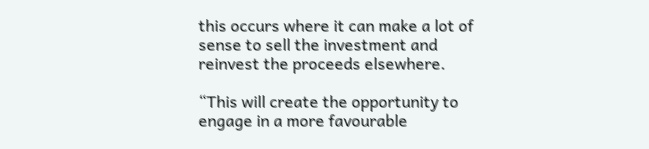this occurs where it can make a lot of sense to sell the investment and reinvest the proceeds elsewhere.

“This will create the opportunity to engage in a more favourable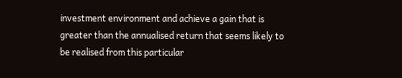investment environment and achieve a gain that is greater than the annualised return that seems likely to be realised from this particular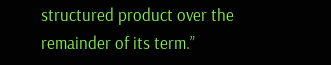structured product over the remainder of its term.”